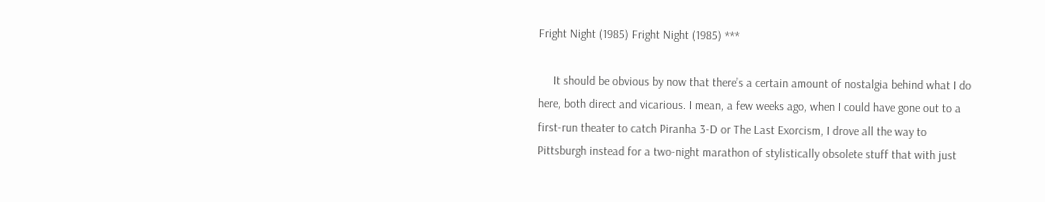Fright Night (1985) Fright Night (1985) ***

     It should be obvious by now that there’s a certain amount of nostalgia behind what I do here, both direct and vicarious. I mean, a few weeks ago, when I could have gone out to a first-run theater to catch Piranha 3-D or The Last Exorcism, I drove all the way to Pittsburgh instead for a two-night marathon of stylistically obsolete stuff that with just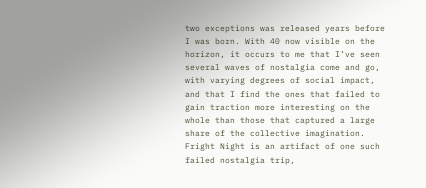two exceptions was released years before I was born. With 40 now visible on the horizon, it occurs to me that I’ve seen several waves of nostalgia come and go, with varying degrees of social impact, and that I find the ones that failed to gain traction more interesting on the whole than those that captured a large share of the collective imagination. Fright Night is an artifact of one such failed nostalgia trip,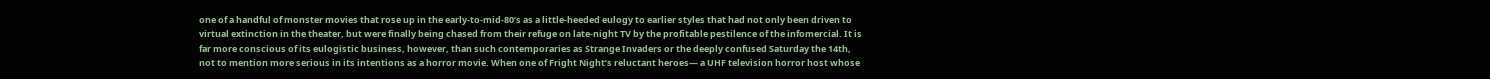one of a handful of monster movies that rose up in the early-to-mid-80’s as a little-heeded eulogy to earlier styles that had not only been driven to virtual extinction in the theater, but were finally being chased from their refuge on late-night TV by the profitable pestilence of the infomercial. It is far more conscious of its eulogistic business, however, than such contemporaries as Strange Invaders or the deeply confused Saturday the 14th, not to mention more serious in its intentions as a horror movie. When one of Fright Night’s reluctant heroes— a UHF television horror host whose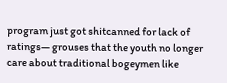program just got shitcanned for lack of ratings— grouses that the youth no longer care about traditional bogeymen like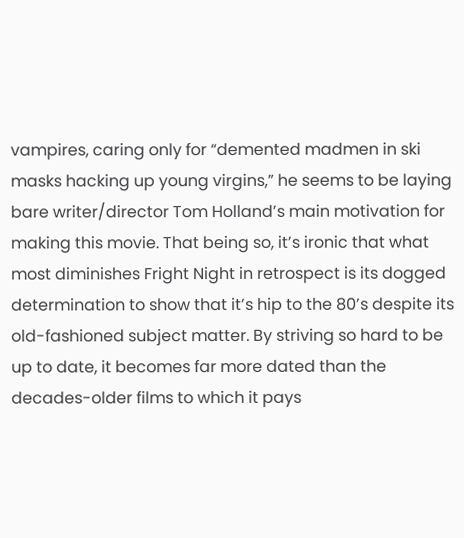vampires, caring only for “demented madmen in ski masks hacking up young virgins,” he seems to be laying bare writer/director Tom Holland’s main motivation for making this movie. That being so, it’s ironic that what most diminishes Fright Night in retrospect is its dogged determination to show that it’s hip to the 80’s despite its old-fashioned subject matter. By striving so hard to be up to date, it becomes far more dated than the decades-older films to which it pays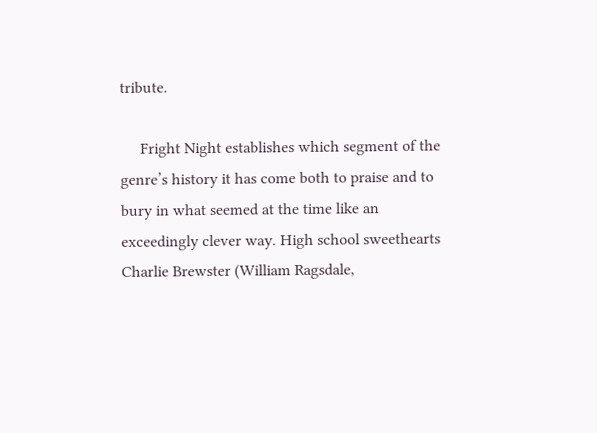tribute.

     Fright Night establishes which segment of the genre’s history it has come both to praise and to bury in what seemed at the time like an exceedingly clever way. High school sweethearts Charlie Brewster (William Ragsdale,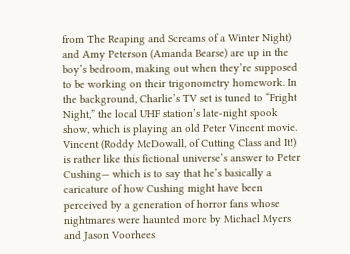from The Reaping and Screams of a Winter Night) and Amy Peterson (Amanda Bearse) are up in the boy’s bedroom, making out when they’re supposed to be working on their trigonometry homework. In the background, Charlie’s TV set is tuned to “Fright Night,” the local UHF station’s late-night spook show, which is playing an old Peter Vincent movie. Vincent (Roddy McDowall, of Cutting Class and It!) is rather like this fictional universe’s answer to Peter Cushing— which is to say that he’s basically a caricature of how Cushing might have been perceived by a generation of horror fans whose nightmares were haunted more by Michael Myers and Jason Voorhees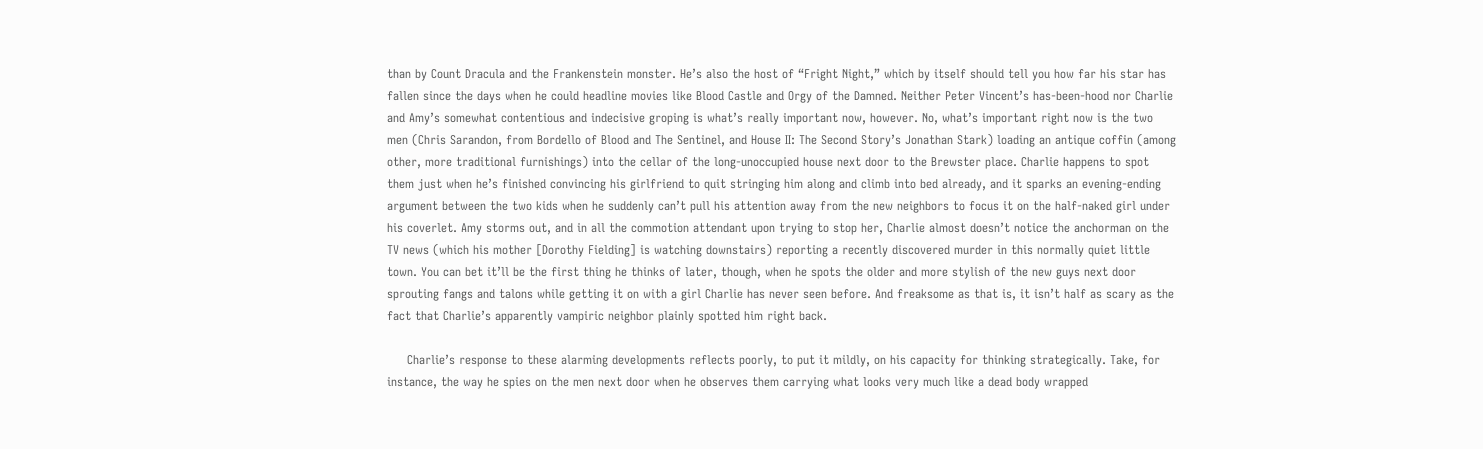than by Count Dracula and the Frankenstein monster. He’s also the host of “Fright Night,” which by itself should tell you how far his star has fallen since the days when he could headline movies like Blood Castle and Orgy of the Damned. Neither Peter Vincent’s has-been-hood nor Charlie and Amy’s somewhat contentious and indecisive groping is what’s really important now, however. No, what’s important right now is the two men (Chris Sarandon, from Bordello of Blood and The Sentinel, and House II: The Second Story’s Jonathan Stark) loading an antique coffin (among other, more traditional furnishings) into the cellar of the long-unoccupied house next door to the Brewster place. Charlie happens to spot them just when he’s finished convincing his girlfriend to quit stringing him along and climb into bed already, and it sparks an evening-ending argument between the two kids when he suddenly can’t pull his attention away from the new neighbors to focus it on the half-naked girl under his coverlet. Amy storms out, and in all the commotion attendant upon trying to stop her, Charlie almost doesn’t notice the anchorman on the TV news (which his mother [Dorothy Fielding] is watching downstairs) reporting a recently discovered murder in this normally quiet little town. You can bet it’ll be the first thing he thinks of later, though, when he spots the older and more stylish of the new guys next door sprouting fangs and talons while getting it on with a girl Charlie has never seen before. And freaksome as that is, it isn’t half as scary as the fact that Charlie’s apparently vampiric neighbor plainly spotted him right back.

     Charlie’s response to these alarming developments reflects poorly, to put it mildly, on his capacity for thinking strategically. Take, for instance, the way he spies on the men next door when he observes them carrying what looks very much like a dead body wrapped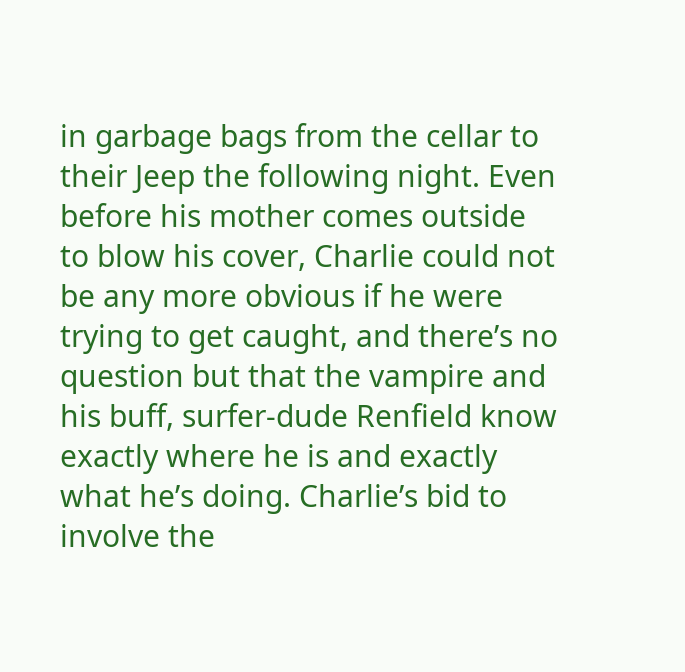in garbage bags from the cellar to their Jeep the following night. Even before his mother comes outside to blow his cover, Charlie could not be any more obvious if he were trying to get caught, and there’s no question but that the vampire and his buff, surfer-dude Renfield know exactly where he is and exactly what he’s doing. Charlie’s bid to involve the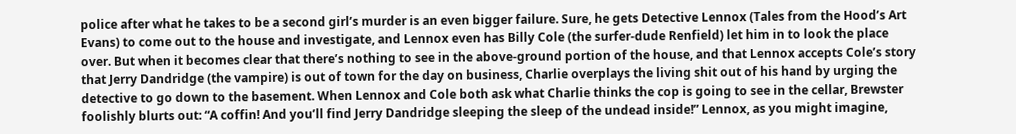police after what he takes to be a second girl’s murder is an even bigger failure. Sure, he gets Detective Lennox (Tales from the Hood’s Art Evans) to come out to the house and investigate, and Lennox even has Billy Cole (the surfer-dude Renfield) let him in to look the place over. But when it becomes clear that there’s nothing to see in the above-ground portion of the house, and that Lennox accepts Cole’s story that Jerry Dandridge (the vampire) is out of town for the day on business, Charlie overplays the living shit out of his hand by urging the detective to go down to the basement. When Lennox and Cole both ask what Charlie thinks the cop is going to see in the cellar, Brewster foolishly blurts out: “A coffin! And you’ll find Jerry Dandridge sleeping the sleep of the undead inside!” Lennox, as you might imagine,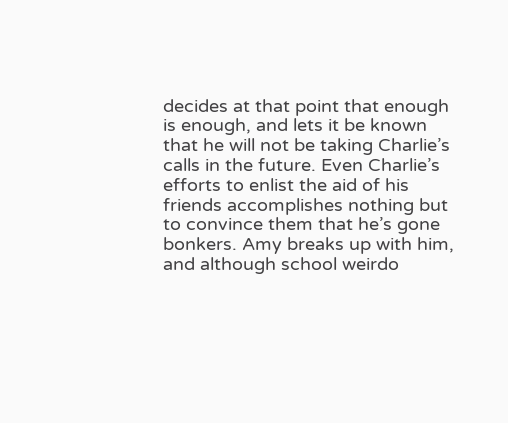decides at that point that enough is enough, and lets it be known that he will not be taking Charlie’s calls in the future. Even Charlie’s efforts to enlist the aid of his friends accomplishes nothing but to convince them that he’s gone bonkers. Amy breaks up with him, and although school weirdo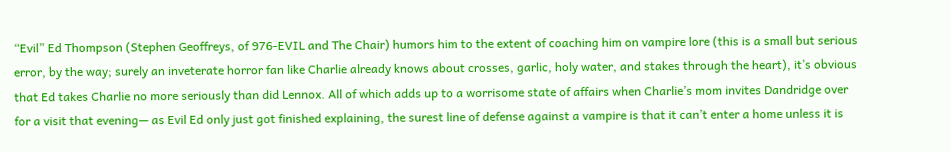“Evil” Ed Thompson (Stephen Geoffreys, of 976-EVIL and The Chair) humors him to the extent of coaching him on vampire lore (this is a small but serious error, by the way; surely an inveterate horror fan like Charlie already knows about crosses, garlic, holy water, and stakes through the heart), it’s obvious that Ed takes Charlie no more seriously than did Lennox. All of which adds up to a worrisome state of affairs when Charlie’s mom invites Dandridge over for a visit that evening— as Evil Ed only just got finished explaining, the surest line of defense against a vampire is that it can’t enter a home unless it is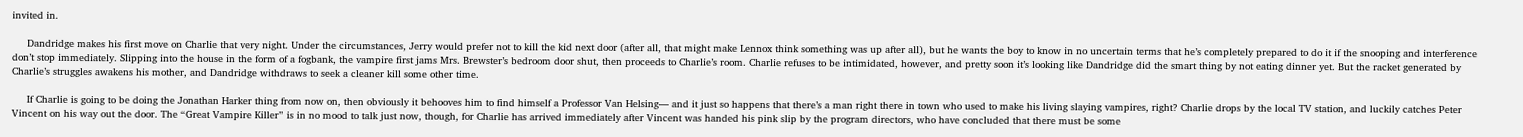invited in.

     Dandridge makes his first move on Charlie that very night. Under the circumstances, Jerry would prefer not to kill the kid next door (after all, that might make Lennox think something was up after all), but he wants the boy to know in no uncertain terms that he’s completely prepared to do it if the snooping and interference don’t stop immediately. Slipping into the house in the form of a fogbank, the vampire first jams Mrs. Brewster’s bedroom door shut, then proceeds to Charlie’s room. Charlie refuses to be intimidated, however, and pretty soon it’s looking like Dandridge did the smart thing by not eating dinner yet. But the racket generated by Charlie’s struggles awakens his mother, and Dandridge withdraws to seek a cleaner kill some other time.

     If Charlie is going to be doing the Jonathan Harker thing from now on, then obviously it behooves him to find himself a Professor Van Helsing— and it just so happens that there’s a man right there in town who used to make his living slaying vampires, right? Charlie drops by the local TV station, and luckily catches Peter Vincent on his way out the door. The “Great Vampire Killer” is in no mood to talk just now, though, for Charlie has arrived immediately after Vincent was handed his pink slip by the program directors, who have concluded that there must be some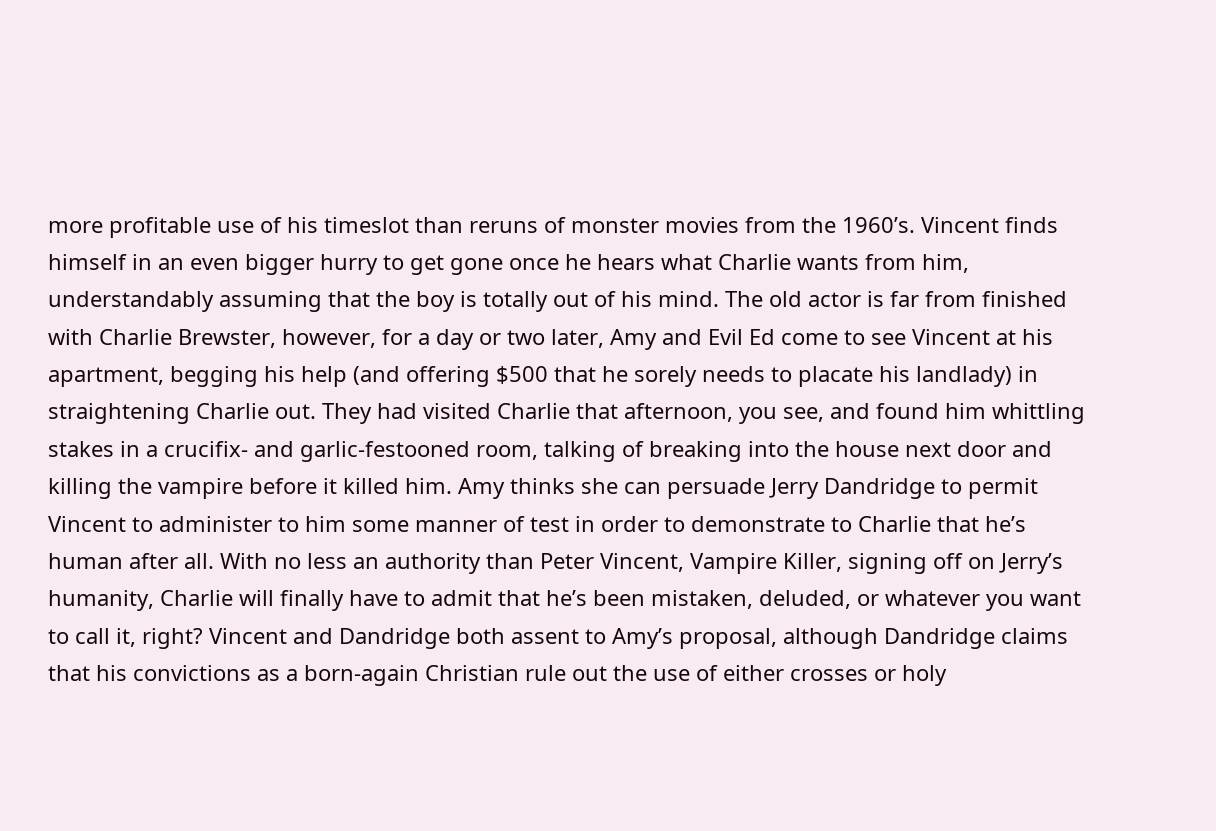more profitable use of his timeslot than reruns of monster movies from the 1960’s. Vincent finds himself in an even bigger hurry to get gone once he hears what Charlie wants from him, understandably assuming that the boy is totally out of his mind. The old actor is far from finished with Charlie Brewster, however, for a day or two later, Amy and Evil Ed come to see Vincent at his apartment, begging his help (and offering $500 that he sorely needs to placate his landlady) in straightening Charlie out. They had visited Charlie that afternoon, you see, and found him whittling stakes in a crucifix- and garlic-festooned room, talking of breaking into the house next door and killing the vampire before it killed him. Amy thinks she can persuade Jerry Dandridge to permit Vincent to administer to him some manner of test in order to demonstrate to Charlie that he’s human after all. With no less an authority than Peter Vincent, Vampire Killer, signing off on Jerry’s humanity, Charlie will finally have to admit that he’s been mistaken, deluded, or whatever you want to call it, right? Vincent and Dandridge both assent to Amy’s proposal, although Dandridge claims that his convictions as a born-again Christian rule out the use of either crosses or holy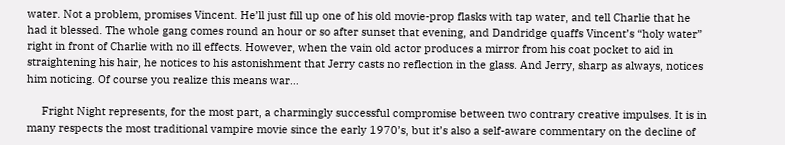water. Not a problem, promises Vincent. He’ll just fill up one of his old movie-prop flasks with tap water, and tell Charlie that he had it blessed. The whole gang comes round an hour or so after sunset that evening, and Dandridge quaffs Vincent’s “holy water” right in front of Charlie with no ill effects. However, when the vain old actor produces a mirror from his coat pocket to aid in straightening his hair, he notices to his astonishment that Jerry casts no reflection in the glass. And Jerry, sharp as always, notices him noticing. Of course you realize this means war…

     Fright Night represents, for the most part, a charmingly successful compromise between two contrary creative impulses. It is in many respects the most traditional vampire movie since the early 1970’s, but it’s also a self-aware commentary on the decline of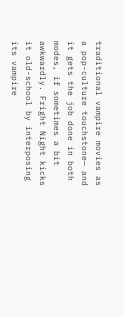traditional vampire movies as a pop-culture touchstone— and it gets the job done in both modes, if sometimes a bit awkwardly. Fright Night kicks it old-school by interposing its vampire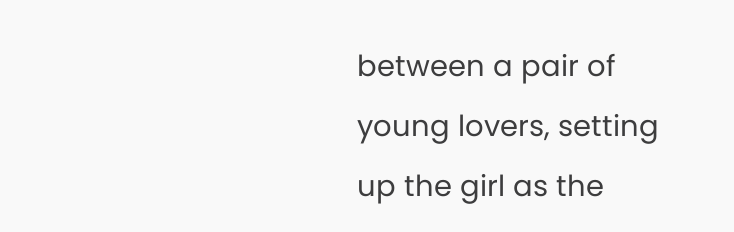between a pair of young lovers, setting up the girl as the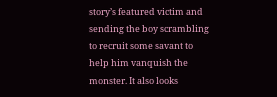story’s featured victim and sending the boy scrambling to recruit some savant to help him vanquish the monster. It also looks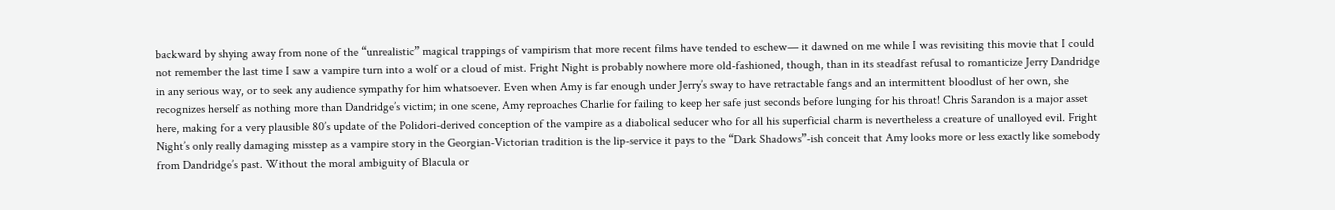backward by shying away from none of the “unrealistic” magical trappings of vampirism that more recent films have tended to eschew— it dawned on me while I was revisiting this movie that I could not remember the last time I saw a vampire turn into a wolf or a cloud of mist. Fright Night is probably nowhere more old-fashioned, though, than in its steadfast refusal to romanticize Jerry Dandridge in any serious way, or to seek any audience sympathy for him whatsoever. Even when Amy is far enough under Jerry’s sway to have retractable fangs and an intermittent bloodlust of her own, she recognizes herself as nothing more than Dandridge’s victim; in one scene, Amy reproaches Charlie for failing to keep her safe just seconds before lunging for his throat! Chris Sarandon is a major asset here, making for a very plausible 80’s update of the Polidori-derived conception of the vampire as a diabolical seducer who for all his superficial charm is nevertheless a creature of unalloyed evil. Fright Night’s only really damaging misstep as a vampire story in the Georgian-Victorian tradition is the lip-service it pays to the “Dark Shadows”-ish conceit that Amy looks more or less exactly like somebody from Dandridge’s past. Without the moral ambiguity of Blacula or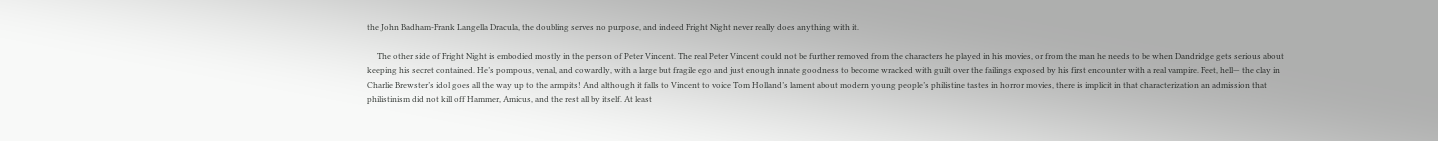the John Badham-Frank Langella Dracula, the doubling serves no purpose, and indeed Fright Night never really does anything with it.

     The other side of Fright Night is embodied mostly in the person of Peter Vincent. The real Peter Vincent could not be further removed from the characters he played in his movies, or from the man he needs to be when Dandridge gets serious about keeping his secret contained. He’s pompous, venal, and cowardly, with a large but fragile ego and just enough innate goodness to become wracked with guilt over the failings exposed by his first encounter with a real vampire. Feet, hell— the clay in Charlie Brewster’s idol goes all the way up to the armpits! And although it falls to Vincent to voice Tom Holland’s lament about modern young people’s philistine tastes in horror movies, there is implicit in that characterization an admission that philistinism did not kill off Hammer, Amicus, and the rest all by itself. At least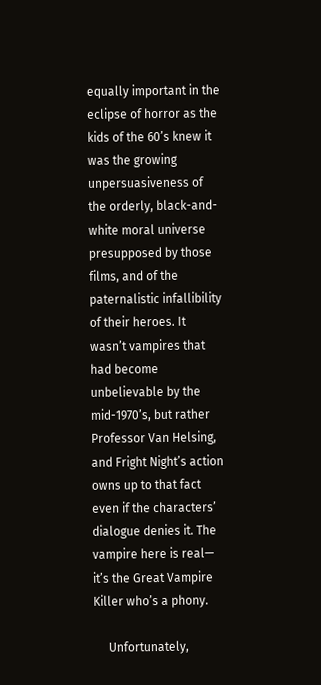equally important in the eclipse of horror as the kids of the 60’s knew it was the growing unpersuasiveness of the orderly, black-and-white moral universe presupposed by those films, and of the paternalistic infallibility of their heroes. It wasn’t vampires that had become unbelievable by the mid-1970’s, but rather Professor Van Helsing, and Fright Night’s action owns up to that fact even if the characters’ dialogue denies it. The vampire here is real— it’s the Great Vampire Killer who’s a phony.

     Unfortunately,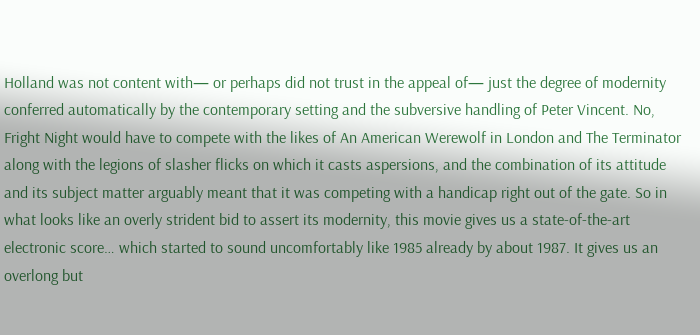Holland was not content with— or perhaps did not trust in the appeal of— just the degree of modernity conferred automatically by the contemporary setting and the subversive handling of Peter Vincent. No, Fright Night would have to compete with the likes of An American Werewolf in London and The Terminator along with the legions of slasher flicks on which it casts aspersions, and the combination of its attitude and its subject matter arguably meant that it was competing with a handicap right out of the gate. So in what looks like an overly strident bid to assert its modernity, this movie gives us a state-of-the-art electronic score… which started to sound uncomfortably like 1985 already by about 1987. It gives us an overlong but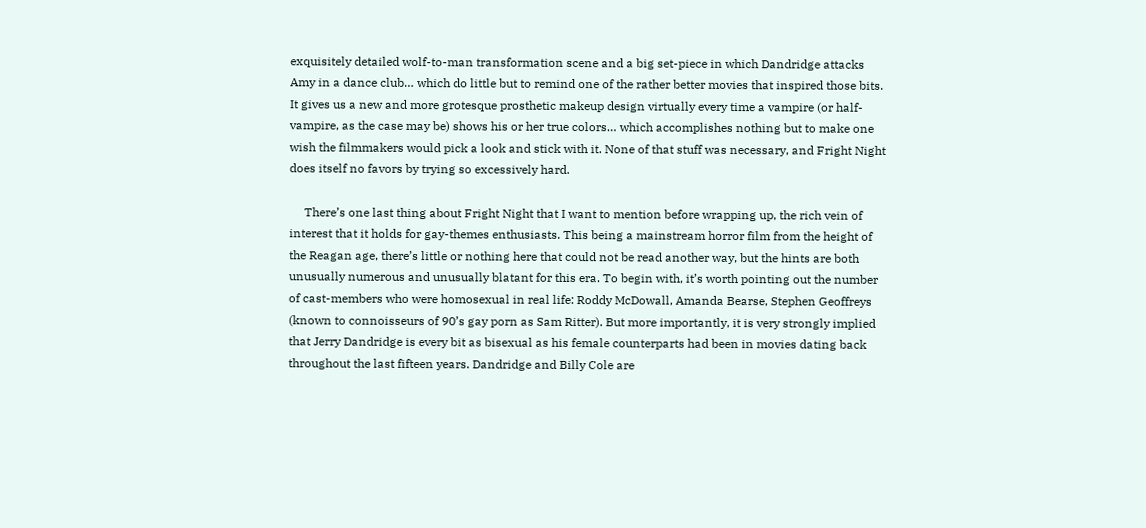exquisitely detailed wolf-to-man transformation scene and a big set-piece in which Dandridge attacks Amy in a dance club… which do little but to remind one of the rather better movies that inspired those bits. It gives us a new and more grotesque prosthetic makeup design virtually every time a vampire (or half-vampire, as the case may be) shows his or her true colors… which accomplishes nothing but to make one wish the filmmakers would pick a look and stick with it. None of that stuff was necessary, and Fright Night does itself no favors by trying so excessively hard.

     There’s one last thing about Fright Night that I want to mention before wrapping up, the rich vein of interest that it holds for gay-themes enthusiasts. This being a mainstream horror film from the height of the Reagan age, there’s little or nothing here that could not be read another way, but the hints are both unusually numerous and unusually blatant for this era. To begin with, it’s worth pointing out the number of cast-members who were homosexual in real life: Roddy McDowall, Amanda Bearse, Stephen Geoffreys (known to connoisseurs of 90’s gay porn as Sam Ritter). But more importantly, it is very strongly implied that Jerry Dandridge is every bit as bisexual as his female counterparts had been in movies dating back throughout the last fifteen years. Dandridge and Billy Cole are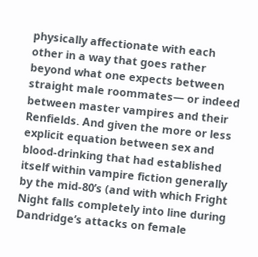physically affectionate with each other in a way that goes rather beyond what one expects between straight male roommates— or indeed between master vampires and their Renfields. And given the more or less explicit equation between sex and blood-drinking that had established itself within vampire fiction generally by the mid-80’s (and with which Fright Night falls completely into line during Dandridge’s attacks on female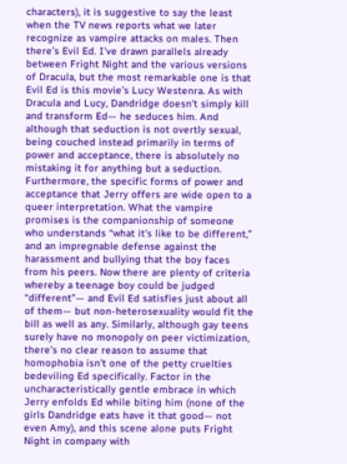characters), it is suggestive to say the least when the TV news reports what we later recognize as vampire attacks on males. Then there’s Evil Ed. I’ve drawn parallels already between Fright Night and the various versions of Dracula, but the most remarkable one is that Evil Ed is this movie’s Lucy Westenra. As with Dracula and Lucy, Dandridge doesn’t simply kill and transform Ed— he seduces him. And although that seduction is not overtly sexual, being couched instead primarily in terms of power and acceptance, there is absolutely no mistaking it for anything but a seduction. Furthermore, the specific forms of power and acceptance that Jerry offers are wide open to a queer interpretation. What the vampire promises is the companionship of someone who understands “what it’s like to be different,” and an impregnable defense against the harassment and bullying that the boy faces from his peers. Now there are plenty of criteria whereby a teenage boy could be judged “different”— and Evil Ed satisfies just about all of them— but non-heterosexuality would fit the bill as well as any. Similarly, although gay teens surely have no monopoly on peer victimization, there’s no clear reason to assume that homophobia isn’t one of the petty cruelties bedeviling Ed specifically. Factor in the uncharacteristically gentle embrace in which Jerry enfolds Ed while biting him (none of the girls Dandridge eats have it that good— not even Amy), and this scene alone puts Fright Night in company with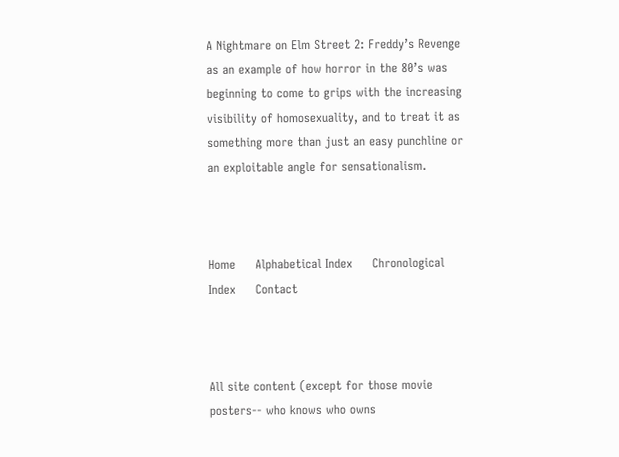A Nightmare on Elm Street 2: Freddy’s Revenge as an example of how horror in the 80’s was beginning to come to grips with the increasing visibility of homosexuality, and to treat it as something more than just an easy punchline or an exploitable angle for sensationalism.



Home     Alphabetical Index     Chronological Index     Contact



All site content (except for those movie posters-- who knows who owns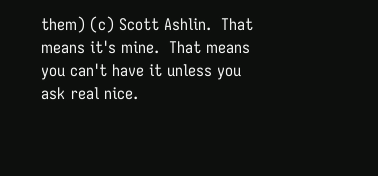them) (c) Scott Ashlin.  That means it's mine.  That means you can't have it unless you ask real nice.